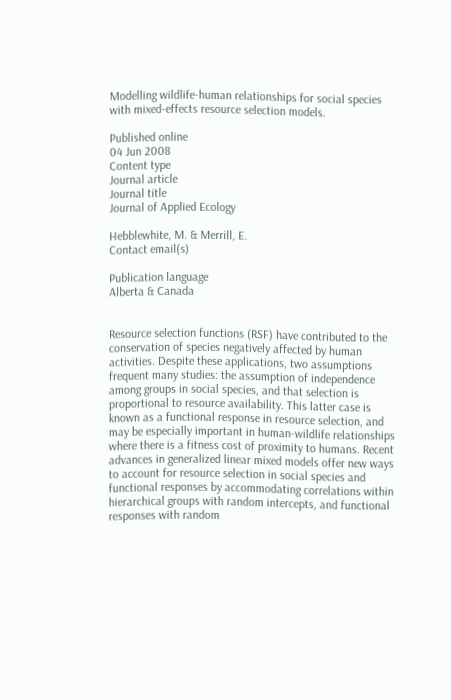Modelling wildlife-human relationships for social species with mixed-effects resource selection models.

Published online
04 Jun 2008
Content type
Journal article
Journal title
Journal of Applied Ecology

Hebblewhite, M. & Merrill, E.
Contact email(s)

Publication language
Alberta & Canada


Resource selection functions (RSF) have contributed to the conservation of species negatively affected by human activities. Despite these applications, two assumptions frequent many studies: the assumption of independence among groups in social species, and that selection is proportional to resource availability. This latter case is known as a functional response in resource selection, and may be especially important in human-wildlife relationships where there is a fitness cost of proximity to humans. Recent advances in generalized linear mixed models offer new ways to account for resource selection in social species and functional responses by accommodating correlations within hierarchical groups with random intercepts, and functional responses with random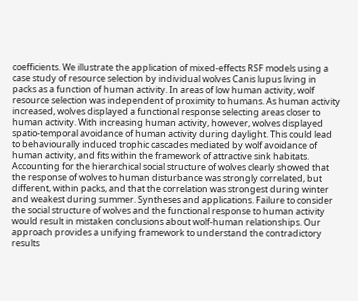coefficients. We illustrate the application of mixed-effects RSF models using a case study of resource selection by individual wolves Canis lupus living in packs as a function of human activity. In areas of low human activity, wolf resource selection was independent of proximity to humans. As human activity increased, wolves displayed a functional response selecting areas closer to human activity. With increasing human activity, however, wolves displayed spatio-temporal avoidance of human activity during daylight. This could lead to behaviourally induced trophic cascades mediated by wolf avoidance of human activity, and fits within the framework of attractive sink habitats. Accounting for the hierarchical social structure of wolves clearly showed that the response of wolves to human disturbance was strongly correlated, but different, within packs, and that the correlation was strongest during winter and weakest during summer. Syntheses and applications. Failure to consider the social structure of wolves and the functional response to human activity would result in mistaken conclusions about wolf-human relationships. Our approach provides a unifying framework to understand the contradictory results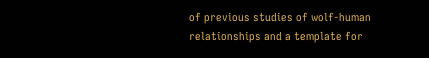of previous studies of wolf-human relationships and a template for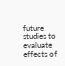future studies to evaluate effects of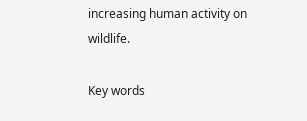increasing human activity on wildlife.

Key words